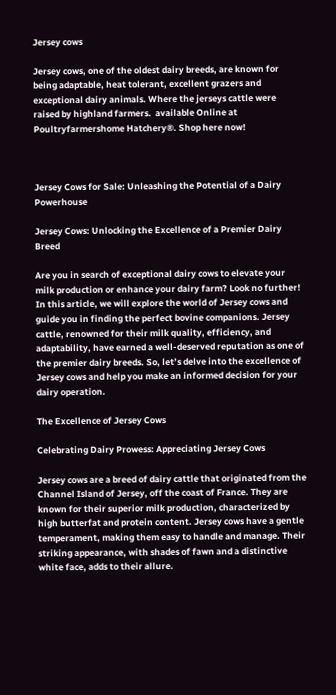Jersey cows

Jersey cows, one of the oldest dairy breeds, are known for being adaptable, heat tolerant, excellent grazers and exceptional dairy animals. Where the jerseys cattle were raised by highland farmers.  available Online at Poultryfarmershome Hatchery®. Shop here now!



Jersey Cows for Sale: Unleashing the Potential of a Dairy Powerhouse

Jersey Cows: Unlocking the Excellence of a Premier Dairy Breed

Are you in search of exceptional dairy cows to elevate your milk production or enhance your dairy farm? Look no further! In this article, we will explore the world of Jersey cows and guide you in finding the perfect bovine companions. Jersey cattle, renowned for their milk quality, efficiency, and adaptability, have earned a well-deserved reputation as one of the premier dairy breeds. So, let’s delve into the excellence of Jersey cows and help you make an informed decision for your dairy operation.

The Excellence of Jersey Cows

Celebrating Dairy Prowess: Appreciating Jersey Cows

Jersey cows are a breed of dairy cattle that originated from the Channel Island of Jersey, off the coast of France. They are known for their superior milk production, characterized by high butterfat and protein content. Jersey cows have a gentle temperament, making them easy to handle and manage. Their striking appearance, with shades of fawn and a distinctive white face, adds to their allure.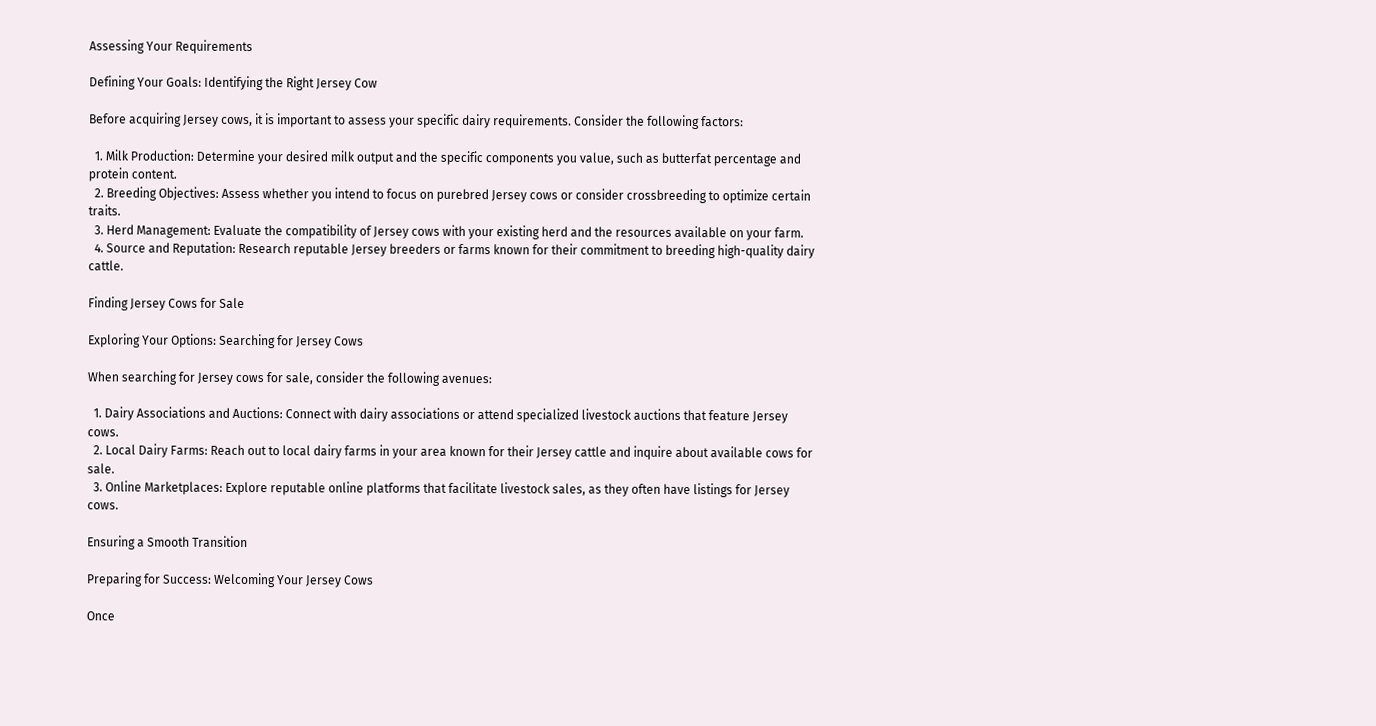Assessing Your Requirements

Defining Your Goals: Identifying the Right Jersey Cow

Before acquiring Jersey cows, it is important to assess your specific dairy requirements. Consider the following factors:

  1. Milk Production: Determine your desired milk output and the specific components you value, such as butterfat percentage and protein content.
  2. Breeding Objectives: Assess whether you intend to focus on purebred Jersey cows or consider crossbreeding to optimize certain traits.
  3. Herd Management: Evaluate the compatibility of Jersey cows with your existing herd and the resources available on your farm.
  4. Source and Reputation: Research reputable Jersey breeders or farms known for their commitment to breeding high-quality dairy cattle.

Finding Jersey Cows for Sale

Exploring Your Options: Searching for Jersey Cows

When searching for Jersey cows for sale, consider the following avenues:

  1. Dairy Associations and Auctions: Connect with dairy associations or attend specialized livestock auctions that feature Jersey cows.
  2. Local Dairy Farms: Reach out to local dairy farms in your area known for their Jersey cattle and inquire about available cows for sale.
  3. Online Marketplaces: Explore reputable online platforms that facilitate livestock sales, as they often have listings for Jersey cows.

Ensuring a Smooth Transition

Preparing for Success: Welcoming Your Jersey Cows

Once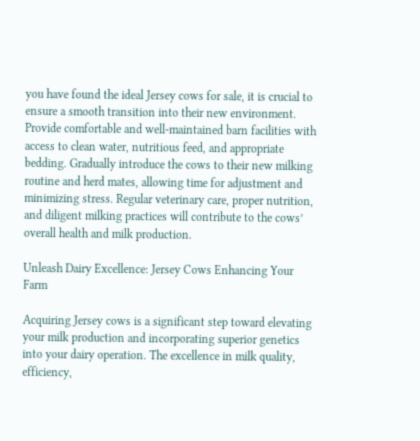you have found the ideal Jersey cows for sale, it is crucial to ensure a smooth transition into their new environment. Provide comfortable and well-maintained barn facilities with access to clean water, nutritious feed, and appropriate bedding. Gradually introduce the cows to their new milking routine and herd mates, allowing time for adjustment and minimizing stress. Regular veterinary care, proper nutrition, and diligent milking practices will contribute to the cows’ overall health and milk production.

Unleash Dairy Excellence: Jersey Cows Enhancing Your Farm

Acquiring Jersey cows is a significant step toward elevating your milk production and incorporating superior genetics into your dairy operation. The excellence in milk quality, efficiency,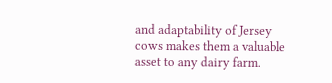and adaptability of Jersey cows makes them a valuable asset to any dairy farm.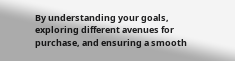By understanding your goals, exploring different avenues for purchase, and ensuring a smooth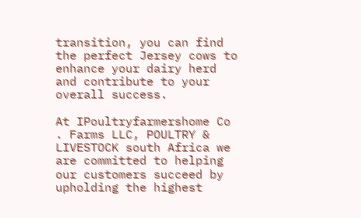transition, you can find the perfect Jersey cows to enhance your dairy herd and contribute to your overall success.

At IPoultryfarmershome Co . Farms LLC, POULTRY & LIVESTOCK south Africa we are committed to helping our customers succeed by upholding the highest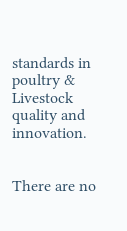standards in poultry & Livestock quality and innovation.


There are no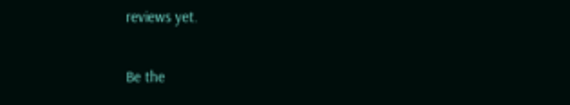reviews yet.

Be the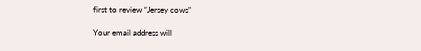first to review “Jersey cows”

Your email address will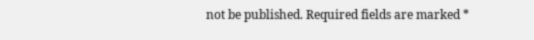not be published. Required fields are marked *